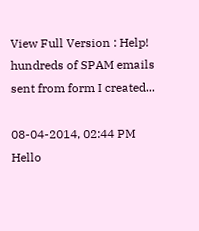View Full Version : Help! hundreds of SPAM emails sent from form I created...

08-04-2014, 02:44 PM
Hello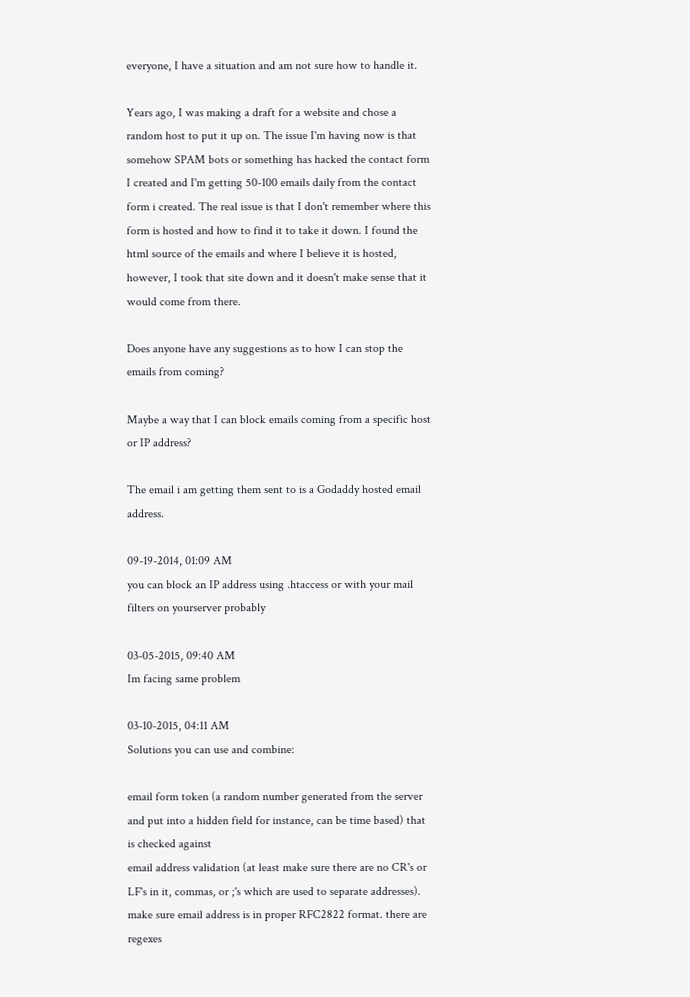everyone, I have a situation and am not sure how to handle it.

Years ago, I was making a draft for a website and chose a random host to put it up on. The issue I'm having now is that somehow SPAM bots or something has hacked the contact form I created and I'm getting 50-100 emails daily from the contact form i created. The real issue is that I don't remember where this form is hosted and how to find it to take it down. I found the html source of the emails and where I believe it is hosted, however, I took that site down and it doesn't make sense that it would come from there.

Does anyone have any suggestions as to how I can stop the emails from coming?

Maybe a way that I can block emails coming from a specific host or IP address?

The email i am getting them sent to is a Godaddy hosted email address.

09-19-2014, 01:09 AM
you can block an IP address using .htaccess or with your mail filters on yourserver probably

03-05-2015, 09:40 AM
Im facing same problem

03-10-2015, 04:11 AM
Solutions you can use and combine:

email form token (a random number generated from the server and put into a hidden field for instance, can be time based) that is checked against
email address validation (at least make sure there are no CR's or LF's in it, commas, or ;'s which are used to separate addresses). make sure email address is in proper RFC2822 format. there are regexes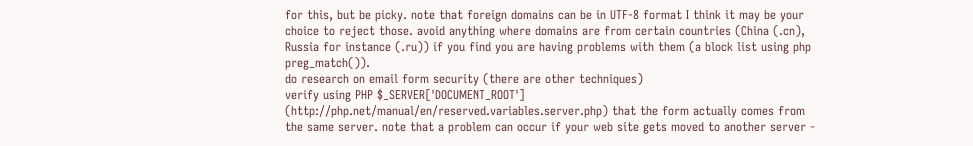for this, but be picky. note that foreign domains can be in UTF-8 format I think it may be your choice to reject those. avoid anything where domains are from certain countries (China (.cn), Russia for instance (.ru)) if you find you are having problems with them (a block list using php preg_match()).
do research on email form security (there are other techniques)
verify using PHP $_SERVER['DOCUMENT_ROOT'] (http://php.net/manual/en/reserved.variables.server.php) that the form actually comes from the same server. note that a problem can occur if your web site gets moved to another server -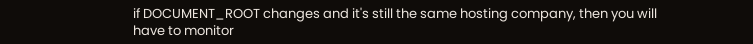if DOCUMENT_ROOT changes and it's still the same hosting company, then you will have to monitor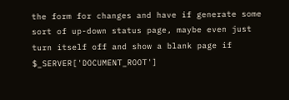the form for changes and have if generate some sort of up-down status page, maybe even just turn itself off and show a blank page if $_SERVER['DOCUMENT_ROOT']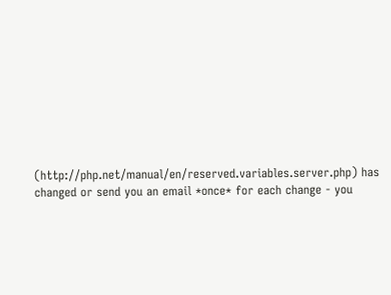(http://php.net/manual/en/reserved.variables.server.php) has changed or send you an email *once* for each change - you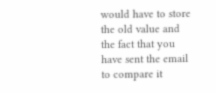would have to store the old value and the fact that you have sent the email to compare it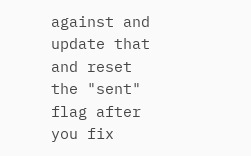against and update that and reset the "sent" flag after you fix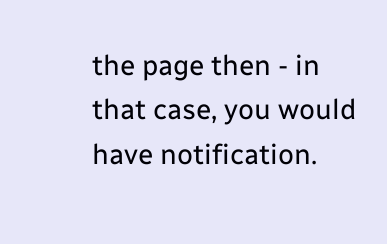the page then - in that case, you would have notification.